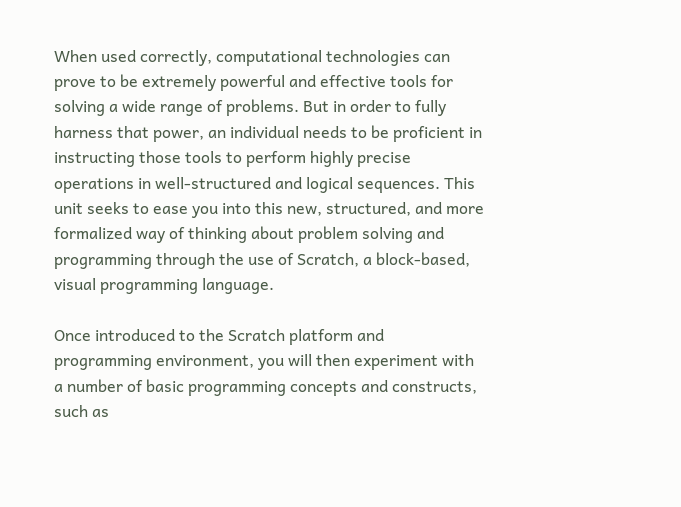When used correctly, computational technologies can prove to be extremely powerful and effective tools for solving a wide range of problems. But in order to fully harness that power, an individual needs to be proficient in instructing those tools to perform highly precise operations in well-structured and logical sequences. This unit seeks to ease you into this new, structured, and more formalized way of thinking about problem solving and programming through the use of Scratch, a block-based, visual programming language.

Once introduced to the Scratch platform and programming environment, you will then experiment with a number of basic programming concepts and constructs, such as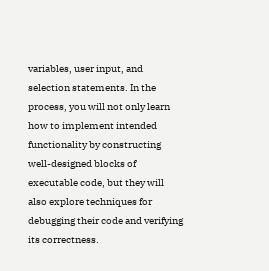variables, user input, and selection statements. In the process, you will not only learn how to implement intended functionality by constructing well-designed blocks of executable code, but they will also explore techniques for debugging their code and verifying its correctness.